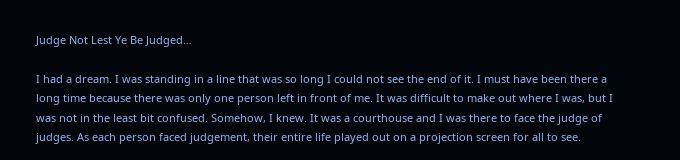Judge Not Lest Ye Be Judged…

I had a dream. I was standing in a line that was so long I could not see the end of it. I must have been there a long time because there was only one person left in front of me. It was difficult to make out where I was, but I was not in the least bit confused. Somehow, I knew. It was a courthouse and I was there to face the judge of judges. As each person faced judgement, their entire life played out on a projection screen for all to see.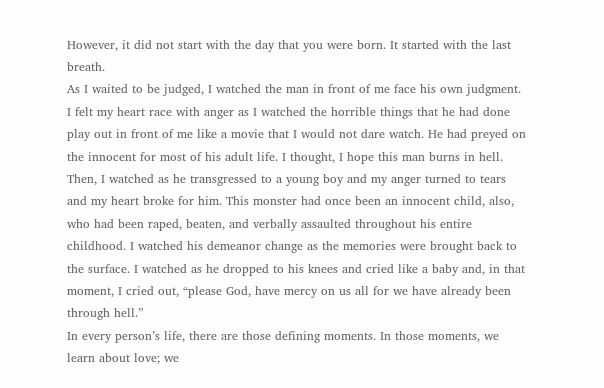However, it did not start with the day that you were born. It started with the last breath.
As I waited to be judged, I watched the man in front of me face his own judgment. I felt my heart race with anger as I watched the horrible things that he had done play out in front of me like a movie that I would not dare watch. He had preyed on the innocent for most of his adult life. I thought, I hope this man burns in hell. Then, I watched as he transgressed to a young boy and my anger turned to tears and my heart broke for him. This monster had once been an innocent child, also, who had been raped, beaten, and verbally assaulted throughout his entire childhood. I watched his demeanor change as the memories were brought back to the surface. I watched as he dropped to his knees and cried like a baby and, in that moment, I cried out, “please God, have mercy on us all for we have already been through hell.”
In every person’s life, there are those defining moments. In those moments, we learn about love; we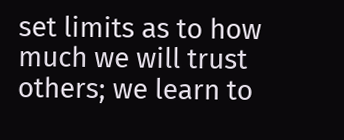set limits as to how much we will trust others; we learn to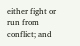either fight or run from conflict; and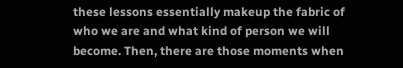these lessons essentially makeup the fabric of who we are and what kind of person we will become. Then, there are those moments when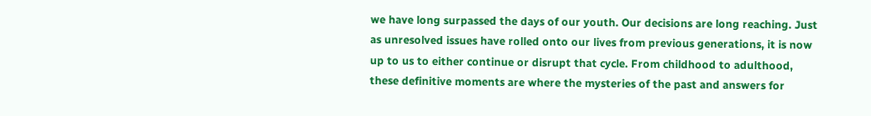we have long surpassed the days of our youth. Our decisions are long reaching. Just as unresolved issues have rolled onto our lives from previous generations, it is now up to us to either continue or disrupt that cycle. From childhood to adulthood, these definitive moments are where the mysteries of the past and answers for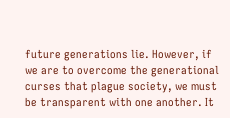future generations lie. However, if we are to overcome the generational curses that plague society, we must be transparent with one another. It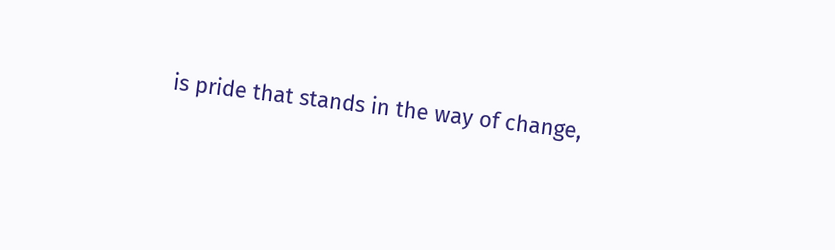is pride that stands in the way of change,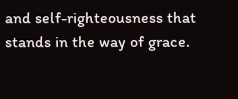and self-righteousness that stands in the way of grace.